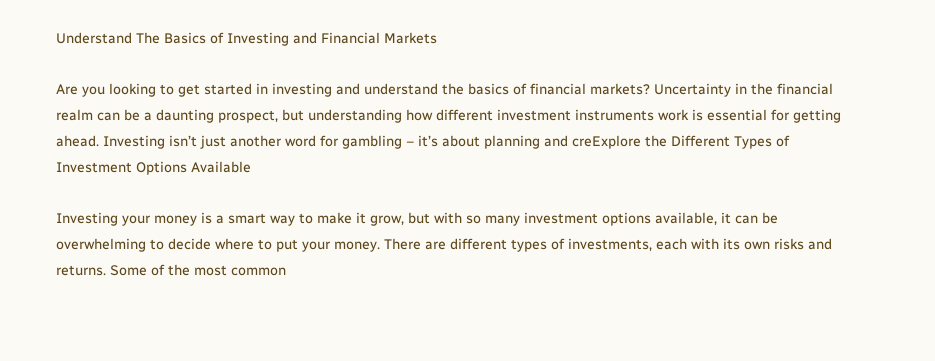Understand The Basics of Investing and Financial Markets

Are you looking to get started in investing and understand the basics of financial markets? Uncertainty in the financial realm can be a daunting prospect, but understanding how different investment instruments work is essential for getting ahead. Investing isn’t just another word for gambling – it’s about planning and creExplore the Different Types of Investment Options Available

Investing your money is a smart way to make it grow, but with so many investment options available, it can be overwhelming to decide where to put your money. There are different types of investments, each with its own risks and returns. Some of the most common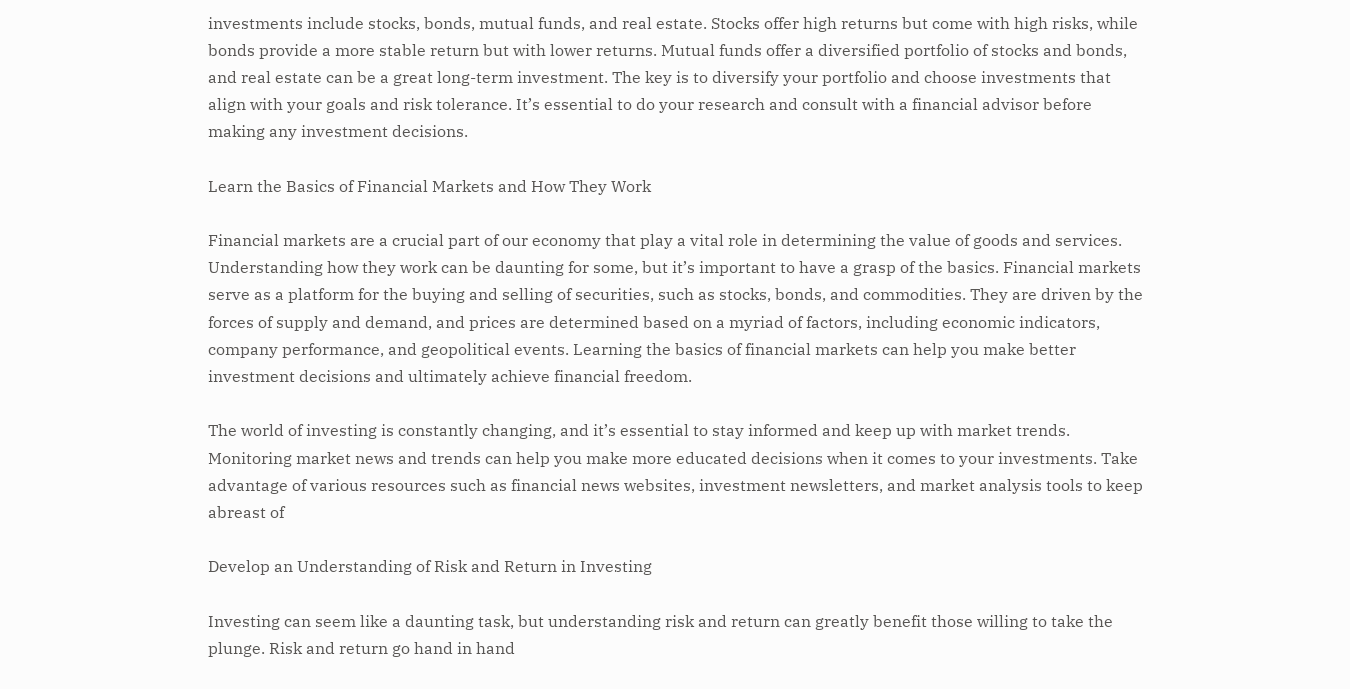investments include stocks, bonds, mutual funds, and real estate. Stocks offer high returns but come with high risks, while bonds provide a more stable return but with lower returns. Mutual funds offer a diversified portfolio of stocks and bonds, and real estate can be a great long-term investment. The key is to diversify your portfolio and choose investments that align with your goals and risk tolerance. It’s essential to do your research and consult with a financial advisor before making any investment decisions.

Learn the Basics of Financial Markets and How They Work

Financial markets are a crucial part of our economy that play a vital role in determining the value of goods and services. Understanding how they work can be daunting for some, but it’s important to have a grasp of the basics. Financial markets serve as a platform for the buying and selling of securities, such as stocks, bonds, and commodities. They are driven by the forces of supply and demand, and prices are determined based on a myriad of factors, including economic indicators, company performance, and geopolitical events. Learning the basics of financial markets can help you make better investment decisions and ultimately achieve financial freedom.

The world of investing is constantly changing, and it’s essential to stay informed and keep up with market trends. Monitoring market news and trends can help you make more educated decisions when it comes to your investments. Take advantage of various resources such as financial news websites, investment newsletters, and market analysis tools to keep abreast of

Develop an Understanding of Risk and Return in Investing

Investing can seem like a daunting task, but understanding risk and return can greatly benefit those willing to take the plunge. Risk and return go hand in hand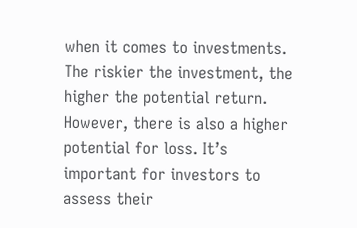when it comes to investments. The riskier the investment, the higher the potential return. However, there is also a higher potential for loss. It’s important for investors to assess their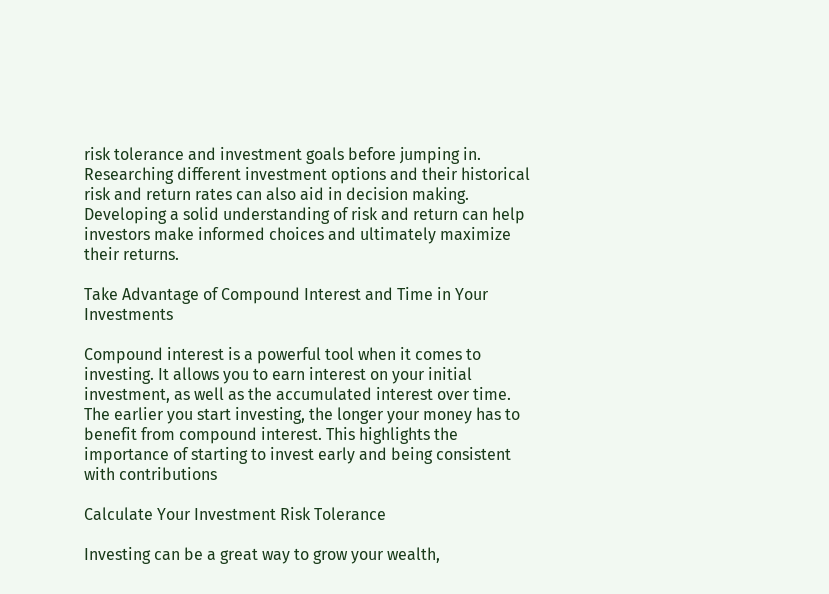risk tolerance and investment goals before jumping in. Researching different investment options and their historical risk and return rates can also aid in decision making. Developing a solid understanding of risk and return can help investors make informed choices and ultimately maximize their returns.

Take Advantage of Compound Interest and Time in Your Investments

Compound interest is a powerful tool when it comes to investing. It allows you to earn interest on your initial investment, as well as the accumulated interest over time. The earlier you start investing, the longer your money has to benefit from compound interest. This highlights the importance of starting to invest early and being consistent with contributions

Calculate Your Investment Risk Tolerance

Investing can be a great way to grow your wealth,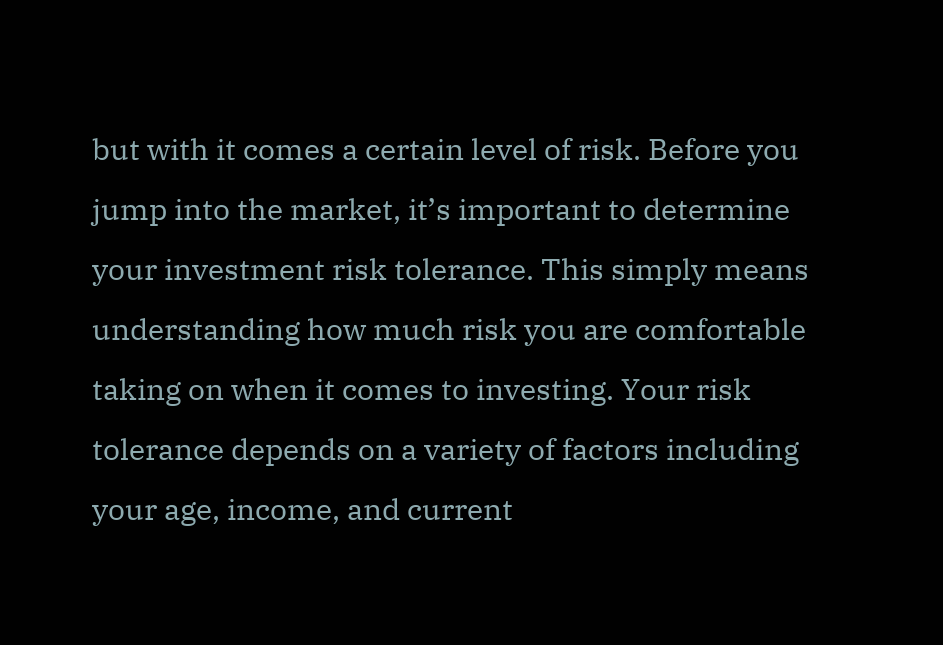but with it comes a certain level of risk. Before you jump into the market, it’s important to determine your investment risk tolerance. This simply means understanding how much risk you are comfortable taking on when it comes to investing. Your risk tolerance depends on a variety of factors including your age, income, and current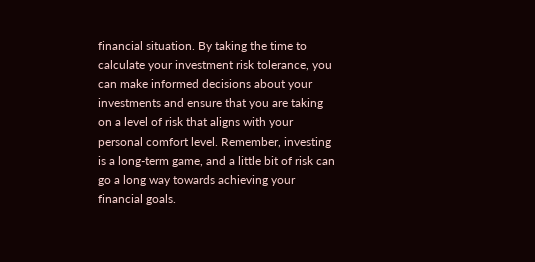financial situation. By taking the time to calculate your investment risk tolerance, you can make informed decisions about your investments and ensure that you are taking on a level of risk that aligns with your personal comfort level. Remember, investing is a long-term game, and a little bit of risk can go a long way towards achieving your financial goals.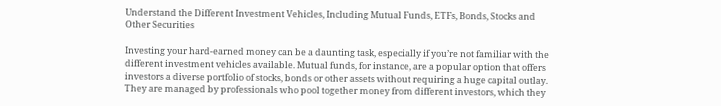Understand the Different Investment Vehicles, Including Mutual Funds, ETFs, Bonds, Stocks and Other Securities

Investing your hard-earned money can be a daunting task, especially if you’re not familiar with the different investment vehicles available. Mutual funds, for instance, are a popular option that offers investors a diverse portfolio of stocks, bonds or other assets without requiring a huge capital outlay. They are managed by professionals who pool together money from different investors, which they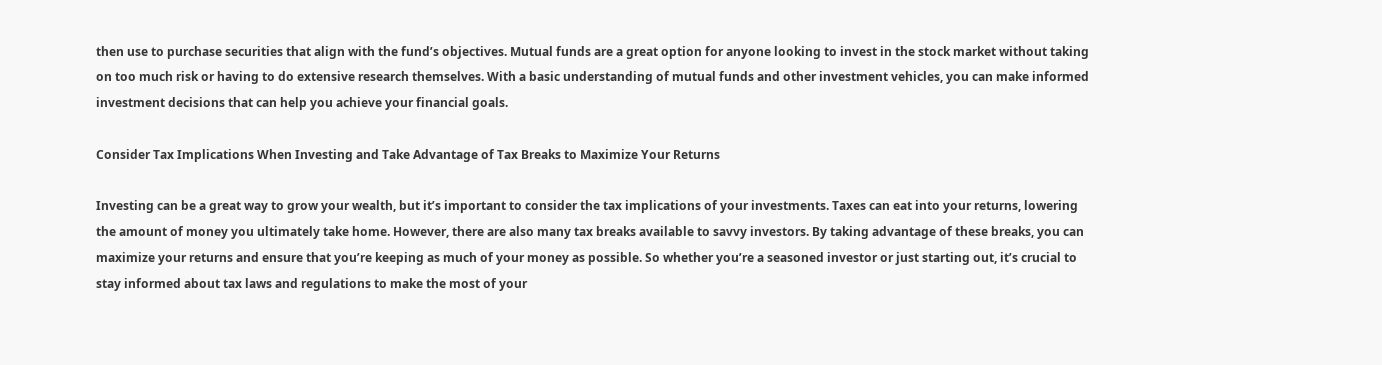then use to purchase securities that align with the fund’s objectives. Mutual funds are a great option for anyone looking to invest in the stock market without taking on too much risk or having to do extensive research themselves. With a basic understanding of mutual funds and other investment vehicles, you can make informed investment decisions that can help you achieve your financial goals.

Consider Tax Implications When Investing and Take Advantage of Tax Breaks to Maximize Your Returns

Investing can be a great way to grow your wealth, but it’s important to consider the tax implications of your investments. Taxes can eat into your returns, lowering the amount of money you ultimately take home. However, there are also many tax breaks available to savvy investors. By taking advantage of these breaks, you can maximize your returns and ensure that you’re keeping as much of your money as possible. So whether you’re a seasoned investor or just starting out, it’s crucial to stay informed about tax laws and regulations to make the most of your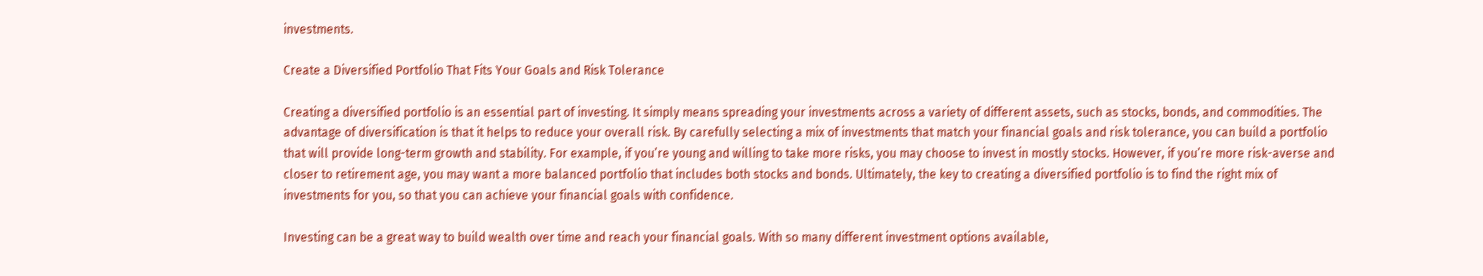investments.

Create a Diversified Portfolio That Fits Your Goals and Risk Tolerance

Creating a diversified portfolio is an essential part of investing. It simply means spreading your investments across a variety of different assets, such as stocks, bonds, and commodities. The advantage of diversification is that it helps to reduce your overall risk. By carefully selecting a mix of investments that match your financial goals and risk tolerance, you can build a portfolio that will provide long-term growth and stability. For example, if you’re young and willing to take more risks, you may choose to invest in mostly stocks. However, if you’re more risk-averse and closer to retirement age, you may want a more balanced portfolio that includes both stocks and bonds. Ultimately, the key to creating a diversified portfolio is to find the right mix of investments for you, so that you can achieve your financial goals with confidence.

Investing can be a great way to build wealth over time and reach your financial goals. With so many different investment options available,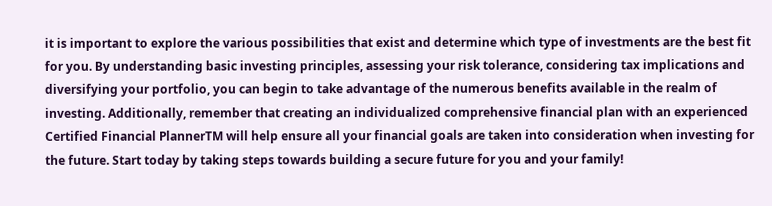it is important to explore the various possibilities that exist and determine which type of investments are the best fit for you. By understanding basic investing principles, assessing your risk tolerance, considering tax implications and diversifying your portfolio, you can begin to take advantage of the numerous benefits available in the realm of investing. Additionally, remember that creating an individualized comprehensive financial plan with an experienced Certified Financial PlannerTM will help ensure all your financial goals are taken into consideration when investing for the future. Start today by taking steps towards building a secure future for you and your family!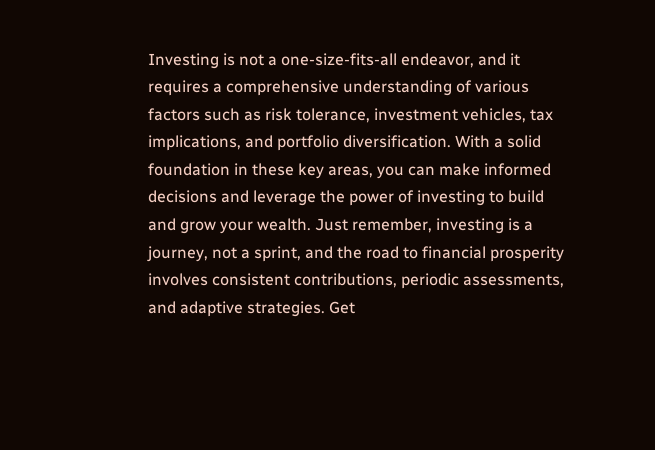Investing is not a one-size-fits-all endeavor, and it requires a comprehensive understanding of various factors such as risk tolerance, investment vehicles, tax implications, and portfolio diversification. With a solid foundation in these key areas, you can make informed decisions and leverage the power of investing to build and grow your wealth. Just remember, investing is a journey, not a sprint, and the road to financial prosperity involves consistent contributions, periodic assessments, and adaptive strategies. Get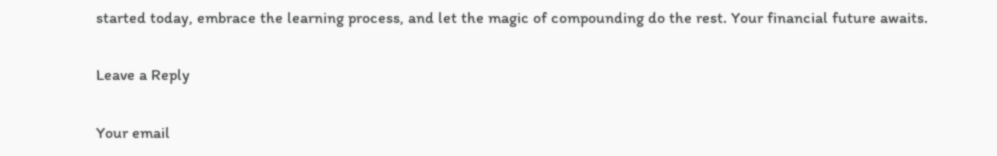started today, embrace the learning process, and let the magic of compounding do the rest. Your financial future awaits.

Leave a Reply

Your email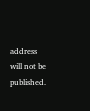address will not be published.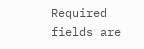Required fields are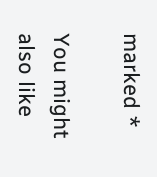marked *

You might also like